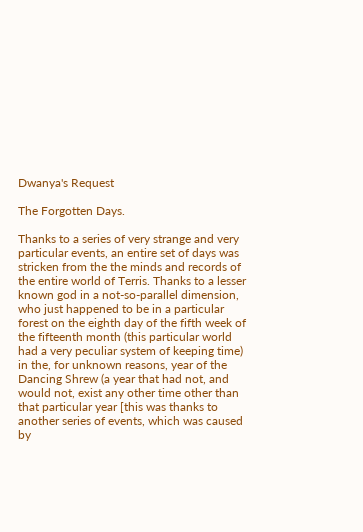Dwanya's Request

The Forgotten Days.

Thanks to a series of very strange and very particular events, an entire set of days was stricken from the the minds and records of the entire world of Terris. Thanks to a lesser known god in a not-so-parallel dimension, who just happened to be in a particular forest on the eighth day of the fifth week of the fifteenth month (this particular world had a very peculiar system of keeping time) in the, for unknown reasons, year of the Dancing Shrew (a year that had not, and would not, exist any other time other than that particular year [this was thanks to another series of events, which was caused by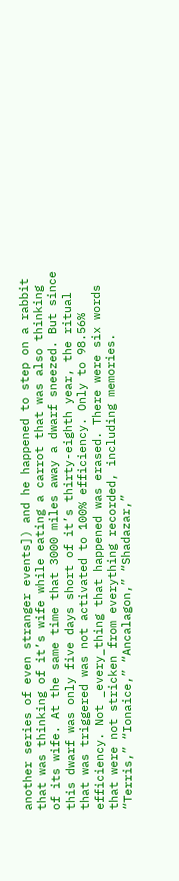another series of even stranger events]) and he happened to step on a rabbit that was thinking of it’s wife while eating a carrot that was also thinking of its wife. At the same time that 3000 miles away a dwarf sneezed. But since this dwarf was only five days short of it’s thirty-eighth year, the ritual that was triggered was not activated to 100% efficiency. Only to 98.56% efficiency. Not _every_thing that happened was erased. There were six words that were not stricken from everything recorded, including memories. “Terris,” “Ionaice,” “Ancalagon,” “Shadazar,”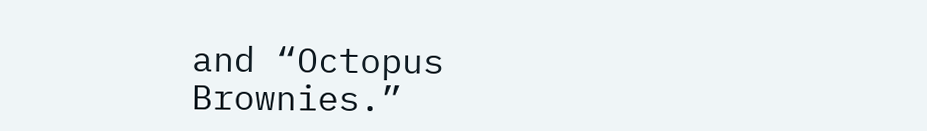and “Octopus Brownies.”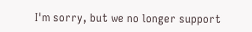I'm sorry, but we no longer support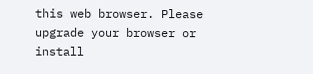this web browser. Please upgrade your browser or install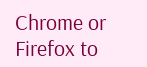Chrome or Firefox to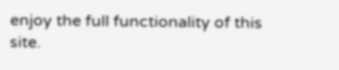enjoy the full functionality of this site.